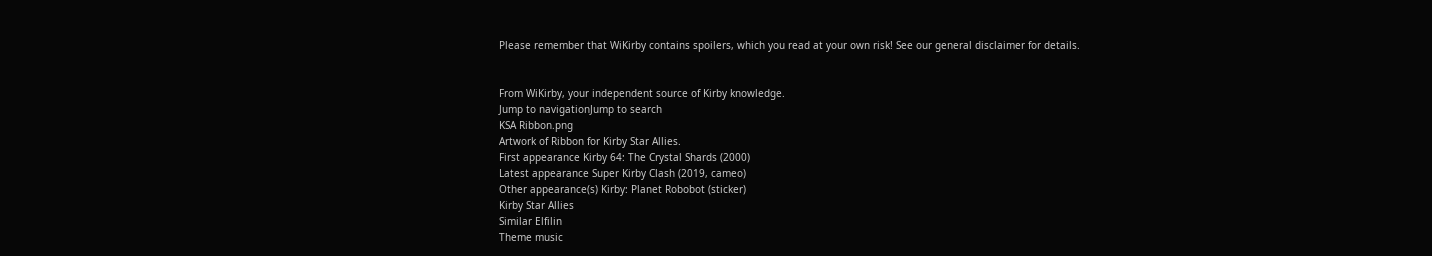Please remember that WiKirby contains spoilers, which you read at your own risk! See our general disclaimer for details.


From WiKirby, your independent source of Kirby knowledge.
Jump to navigationJump to search
KSA Ribbon.png
Artwork of Ribbon for Kirby Star Allies.
First appearance Kirby 64: The Crystal Shards (2000)
Latest appearance Super Kirby Clash (2019, cameo)
Other appearance(s) Kirby: Planet Robobot (sticker)
Kirby Star Allies
Similar Elfilin
Theme music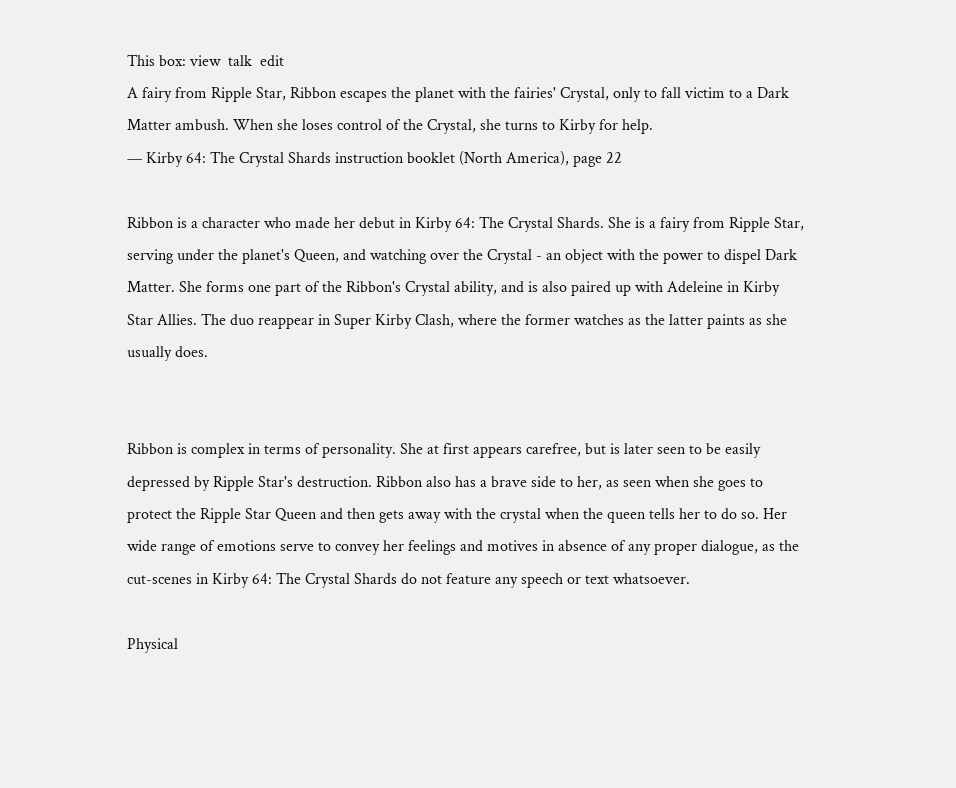This box: view  talk  edit
A fairy from Ripple Star, Ribbon escapes the planet with the fairies' Crystal, only to fall victim to a Dark Matter ambush. When she loses control of the Crystal, she turns to Kirby for help.
— Kirby 64: The Crystal Shards instruction booklet (North America), page 22

Ribbon is a character who made her debut in Kirby 64: The Crystal Shards. She is a fairy from Ripple Star, serving under the planet's Queen, and watching over the Crystal - an object with the power to dispel Dark Matter. She forms one part of the Ribbon's Crystal ability, and is also paired up with Adeleine in Kirby Star Allies. The duo reappear in Super Kirby Clash, where the former watches as the latter paints as she usually does.


Ribbon is complex in terms of personality. She at first appears carefree, but is later seen to be easily depressed by Ripple Star's destruction. Ribbon also has a brave side to her, as seen when she goes to protect the Ripple Star Queen and then gets away with the crystal when the queen tells her to do so. Her wide range of emotions serve to convey her feelings and motives in absence of any proper dialogue, as the cut-scenes in Kirby 64: The Crystal Shards do not feature any speech or text whatsoever.

Physical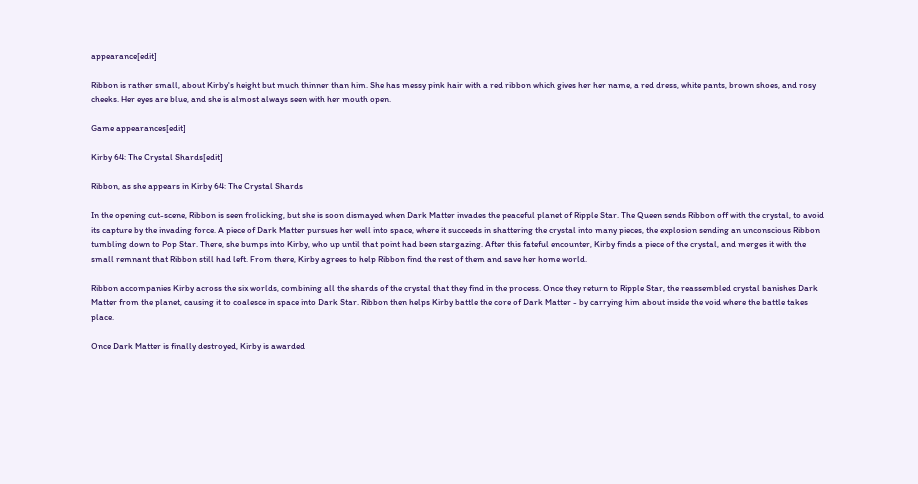appearance[edit]

Ribbon is rather small, about Kirby's height but much thinner than him. She has messy pink hair with a red ribbon which gives her her name, a red dress, white pants, brown shoes, and rosy cheeks. Her eyes are blue, and she is almost always seen with her mouth open.

Game appearances[edit]

Kirby 64: The Crystal Shards[edit]

Ribbon, as she appears in Kirby 64: The Crystal Shards

In the opening cut-scene, Ribbon is seen frolicking, but she is soon dismayed when Dark Matter invades the peaceful planet of Ripple Star. The Queen sends Ribbon off with the crystal, to avoid its capture by the invading force. A piece of Dark Matter pursues her well into space, where it succeeds in shattering the crystal into many pieces, the explosion sending an unconscious Ribbon tumbling down to Pop Star. There, she bumps into Kirby, who up until that point had been stargazing. After this fateful encounter, Kirby finds a piece of the crystal, and merges it with the small remnant that Ribbon still had left. From there, Kirby agrees to help Ribbon find the rest of them and save her home world.

Ribbon accompanies Kirby across the six worlds, combining all the shards of the crystal that they find in the process. Once they return to Ripple Star, the reassembled crystal banishes Dark Matter from the planet, causing it to coalesce in space into Dark Star. Ribbon then helps Kirby battle the core of Dark Matter - by carrying him about inside the void where the battle takes place.

Once Dark Matter is finally destroyed, Kirby is awarded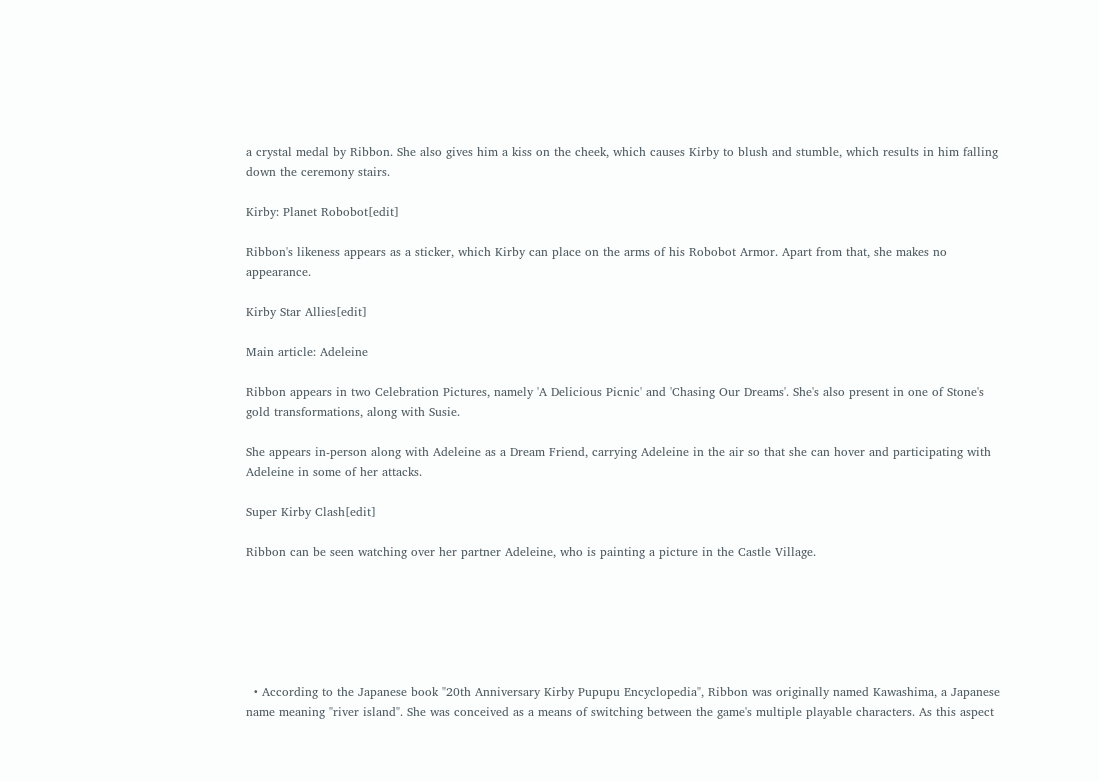a crystal medal by Ribbon. She also gives him a kiss on the cheek, which causes Kirby to blush and stumble, which results in him falling down the ceremony stairs.

Kirby: Planet Robobot[edit]

Ribbon's likeness appears as a sticker, which Kirby can place on the arms of his Robobot Armor. Apart from that, she makes no appearance.

Kirby Star Allies[edit]

Main article: Adeleine

Ribbon appears in two Celebration Pictures, namely 'A Delicious Picnic' and 'Chasing Our Dreams'. She's also present in one of Stone's gold transformations, along with Susie.

She appears in-person along with Adeleine as a Dream Friend, carrying Adeleine in the air so that she can hover and participating with Adeleine in some of her attacks.

Super Kirby Clash[edit]

Ribbon can be seen watching over her partner Adeleine, who is painting a picture in the Castle Village.






  • According to the Japanese book "20th Anniversary Kirby Pupupu Encyclopedia", Ribbon was originally named Kawashima, a Japanese name meaning "river island". She was conceived as a means of switching between the game's multiple playable characters. As this aspect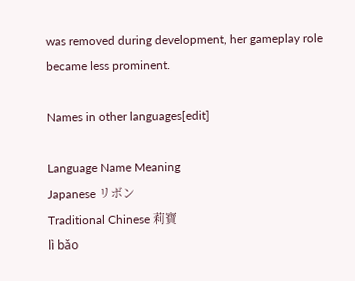was removed during development, her gameplay role became less prominent.

Names in other languages[edit]

Language Name Meaning
Japanese リボン
Traditional Chinese 莉寶
lì bǎo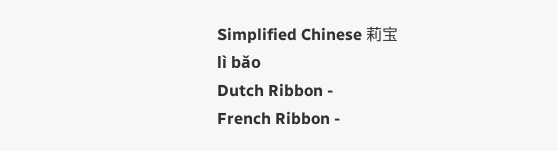Simplified Chinese 莉宝
lì bǎo
Dutch Ribbon -
French Ribbon -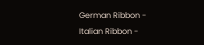German Ribbon -
Italian Ribbon -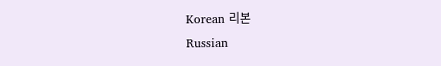Korean 리본
Russian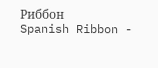Риббон
Spanish Ribbon -